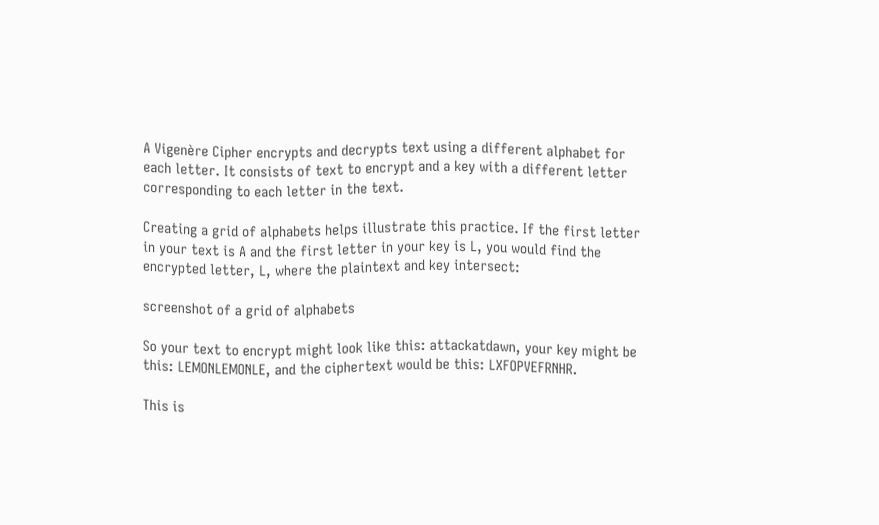A Vigenère Cipher encrypts and decrypts text using a different alphabet for each letter. It consists of text to encrypt and a key with a different letter corresponding to each letter in the text.

Creating a grid of alphabets helps illustrate this practice. If the first letter in your text is A and the first letter in your key is L, you would find the encrypted letter, L, where the plaintext and key intersect:

screenshot of a grid of alphabets

So your text to encrypt might look like this: attackatdawn, your key might be this: LEMONLEMONLE, and the ciphertext would be this: LXFOPVEFRNHR.

This is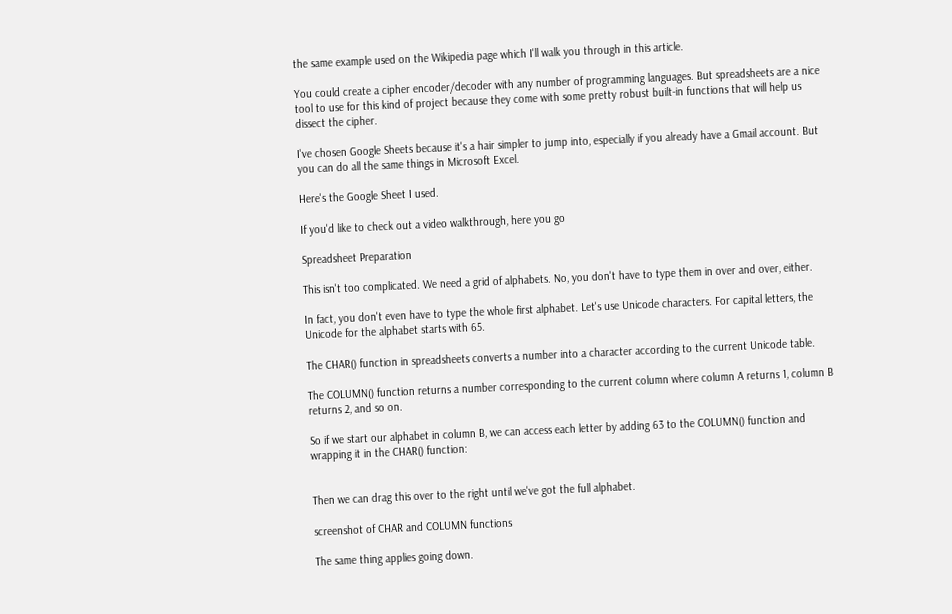the same example used on the Wikipedia page which I'll walk you through in this article.

You could create a cipher encoder/decoder with any number of programming languages. But spreadsheets are a nice tool to use for this kind of project because they come with some pretty robust built-in functions that will help us dissect the cipher.

I've chosen Google Sheets because it's a hair simpler to jump into, especially if you already have a Gmail account. But you can do all the same things in Microsoft Excel.

Here's the Google Sheet I used.

If you'd like to check out a video walkthrough, here you go

Spreadsheet Preparation

This isn't too complicated. We need a grid of alphabets. No, you don't have to type them in over and over, either.

In fact, you don't even have to type the whole first alphabet. Let's use Unicode characters. For capital letters, the Unicode for the alphabet starts with 65.

The CHAR() function in spreadsheets converts a number into a character according to the current Unicode table.

The COLUMN() function returns a number corresponding to the current column where column A returns 1, column B returns 2, and so on.

So if we start our alphabet in column B, we can access each letter by adding 63 to the COLUMN() function and wrapping it in the CHAR() function:


Then we can drag this over to the right until we've got the full alphabet.

screenshot of CHAR and COLUMN functions

The same thing applies going down.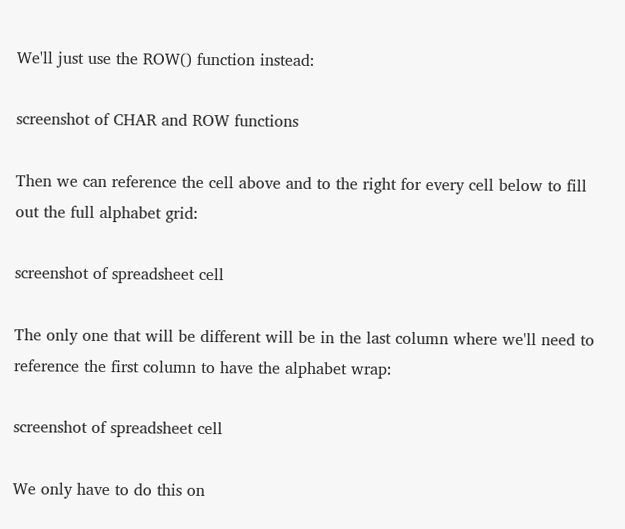We'll just use the ROW() function instead:

screenshot of CHAR and ROW functions

Then we can reference the cell above and to the right for every cell below to fill out the full alphabet grid:

screenshot of spreadsheet cell

The only one that will be different will be in the last column where we'll need to reference the first column to have the alphabet wrap:

screenshot of spreadsheet cell

We only have to do this on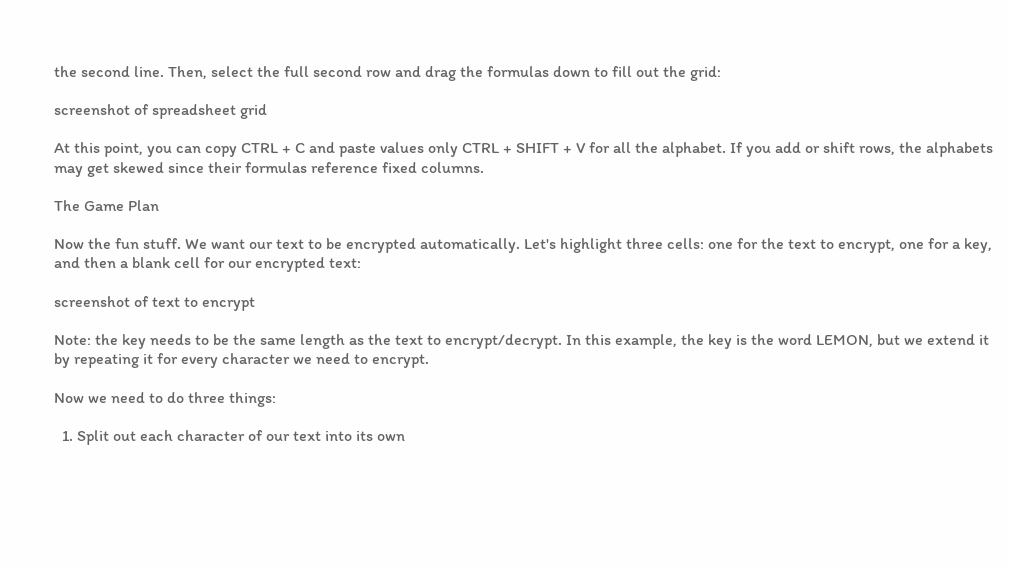the second line. Then, select the full second row and drag the formulas down to fill out the grid:

screenshot of spreadsheet grid

At this point, you can copy CTRL + C and paste values only CTRL + SHIFT + V for all the alphabet. If you add or shift rows, the alphabets may get skewed since their formulas reference fixed columns.

The Game Plan

Now the fun stuff. We want our text to be encrypted automatically. Let's highlight three cells: one for the text to encrypt, one for a key, and then a blank cell for our encrypted text:

screenshot of text to encrypt

Note: the key needs to be the same length as the text to encrypt/decrypt. In this example, the key is the word LEMON, but we extend it by repeating it for every character we need to encrypt.

Now we need to do three things:

  1. Split out each character of our text into its own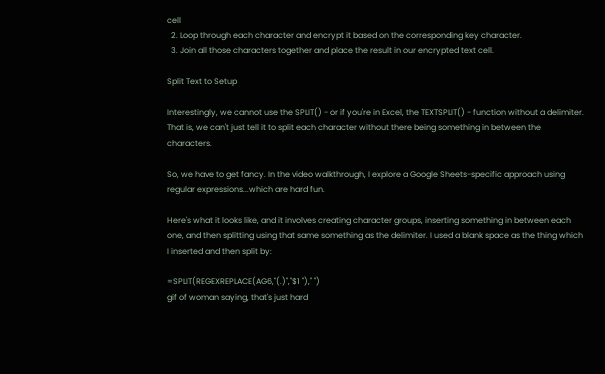cell
  2. Loop through each character and encrypt it based on the corresponding key character.
  3. Join all those characters together and place the result in our encrypted text cell.

Split Text to Setup

Interestingly, we cannot use the SPLIT() - or if you're in Excel, the TEXTSPLIT() - function without a delimiter. That is, we can't just tell it to split each character without there being something in between the characters.

So, we have to get fancy. In the video walkthrough, I explore a Google Sheets-specific approach using regular expressions...which are hard fun.

Here's what it looks like, and it involves creating character groups, inserting something in between each one, and then splitting using that same something as the delimiter. I used a blank space as the thing which I inserted and then split by:

=SPLIT(REGEXREPLACE(AG6,"(.)","$1 ")," ")
gif of woman saying, that's just hard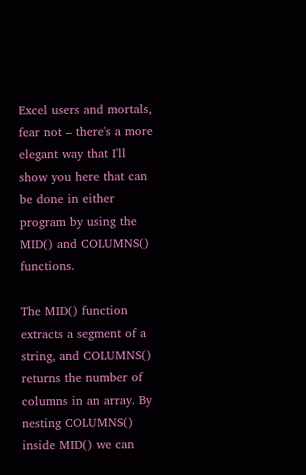Excel users and mortals, fear not – there's a more elegant way that I'll show you here that can be done in either program by using the MID() and COLUMNS() functions.

The MID() function extracts a segment of a string, and COLUMNS() returns the number of columns in an array. By nesting COLUMNS() inside MID() we can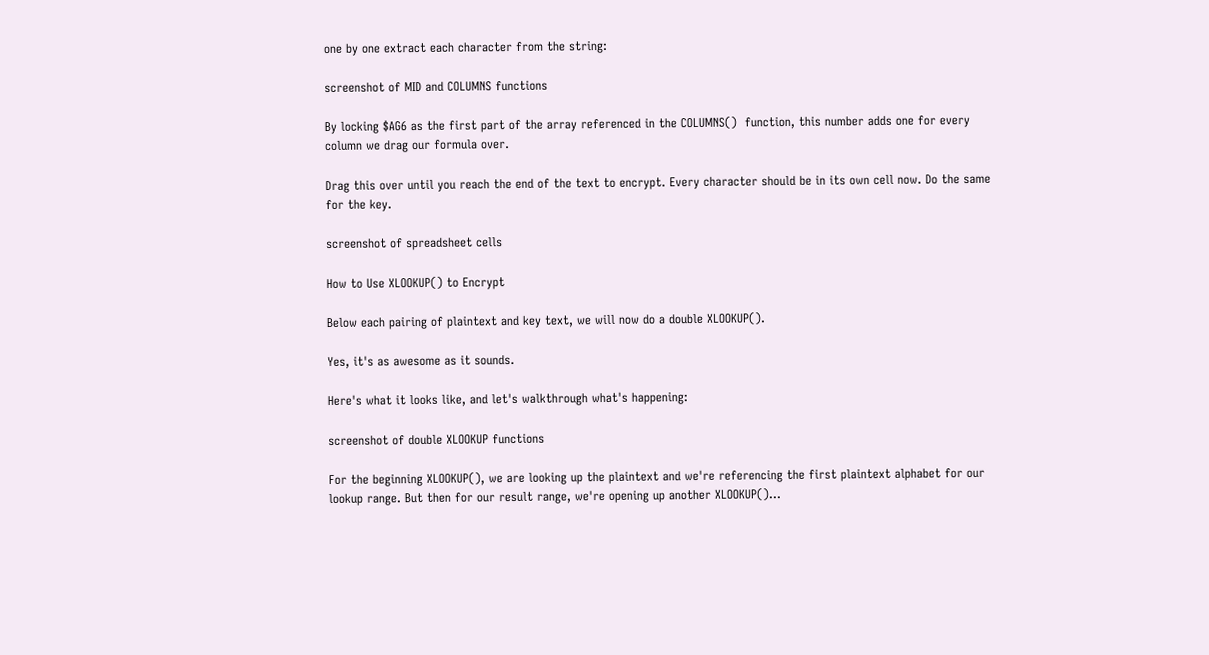one by one extract each character from the string:

screenshot of MID and COLUMNS functions

By locking $AG6 as the first part of the array referenced in the COLUMNS()  function, this number adds one for every column we drag our formula over.

Drag this over until you reach the end of the text to encrypt. Every character should be in its own cell now. Do the same for the key.

screenshot of spreadsheet cells

How to Use XLOOKUP() to Encrypt

Below each pairing of plaintext and key text, we will now do a double XLOOKUP().

Yes, it's as awesome as it sounds.

Here's what it looks like, and let's walkthrough what's happening:

screenshot of double XLOOKUP functions

For the beginning XLOOKUP(), we are looking up the plaintext and we're referencing the first plaintext alphabet for our lookup range. But then for our result range, we're opening up another XLOOKUP()...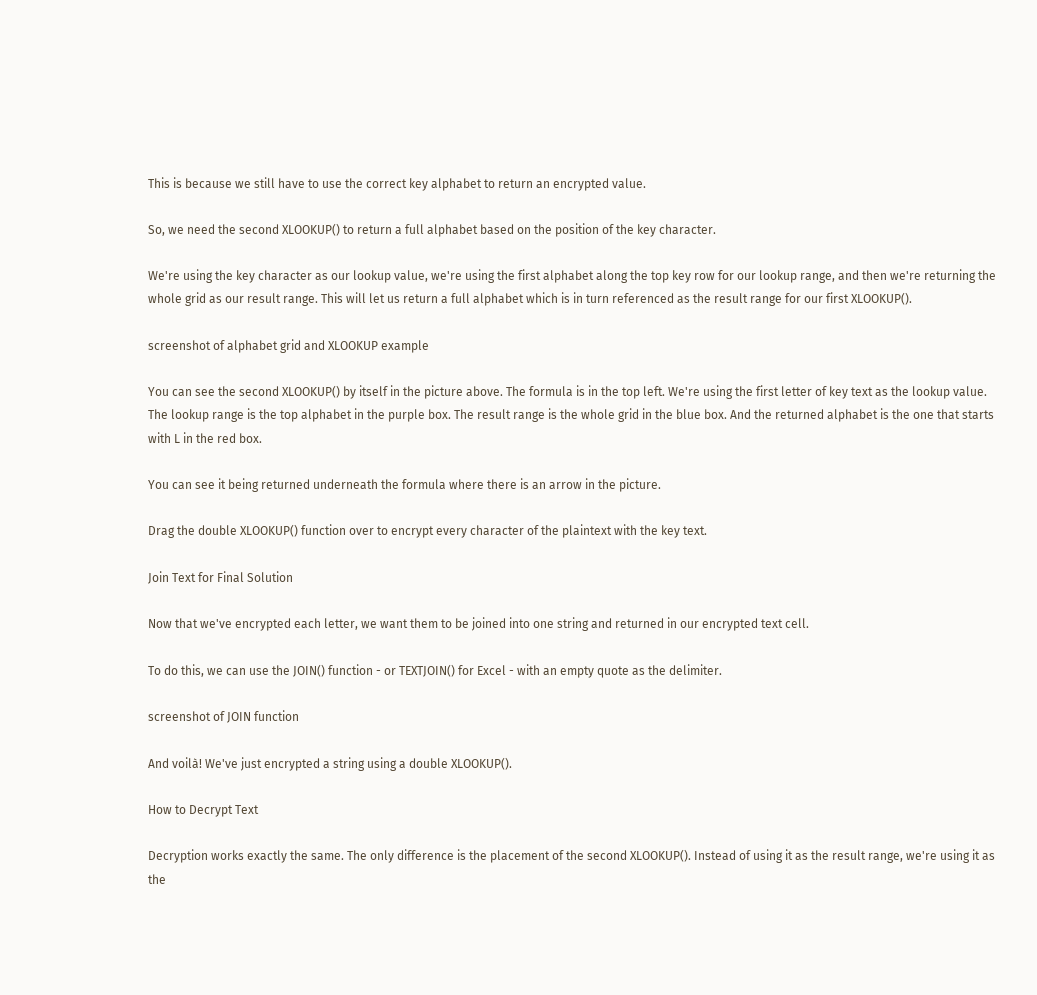This is because we still have to use the correct key alphabet to return an encrypted value.

So, we need the second XLOOKUP() to return a full alphabet based on the position of the key character.

We're using the key character as our lookup value, we're using the first alphabet along the top key row for our lookup range, and then we're returning the whole grid as our result range. This will let us return a full alphabet which is in turn referenced as the result range for our first XLOOKUP().

screenshot of alphabet grid and XLOOKUP example

You can see the second XLOOKUP() by itself in the picture above. The formula is in the top left. We're using the first letter of key text as the lookup value. The lookup range is the top alphabet in the purple box. The result range is the whole grid in the blue box. And the returned alphabet is the one that starts with L in the red box.

You can see it being returned underneath the formula where there is an arrow in the picture.

Drag the double XLOOKUP() function over to encrypt every character of the plaintext with the key text.

Join Text for Final Solution

Now that we've encrypted each letter, we want them to be joined into one string and returned in our encrypted text cell.

To do this, we can use the JOIN() function - or TEXTJOIN() for Excel - with an empty quote as the delimiter.

screenshot of JOIN function

And voilà! We've just encrypted a string using a double XLOOKUP().

How to Decrypt Text

Decryption works exactly the same. The only difference is the placement of the second XLOOKUP(). Instead of using it as the result range, we're using it as the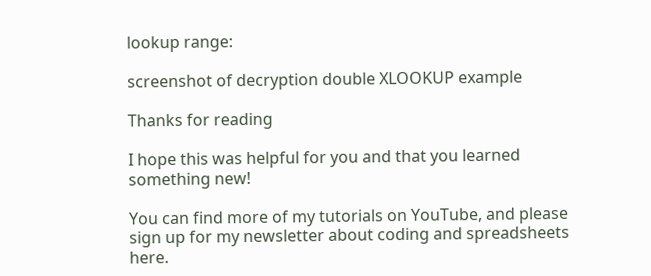lookup range:

screenshot of decryption double XLOOKUP example

Thanks for reading

I hope this was helpful for you and that you learned something new!

You can find more of my tutorials on YouTube, and please sign up for my newsletter about coding and spreadsheets here.